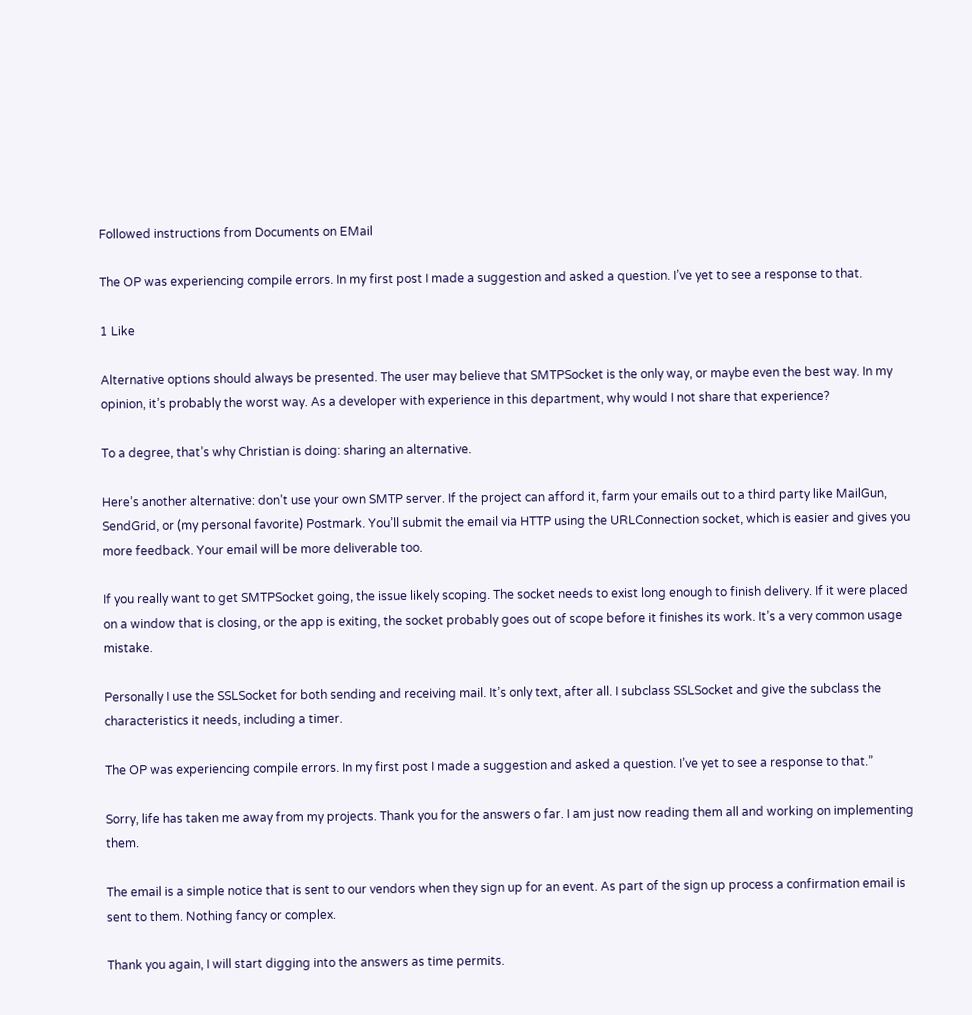Followed instructions from Documents on EMail

The OP was experiencing compile errors. In my first post I made a suggestion and asked a question. I’ve yet to see a response to that.

1 Like

Alternative options should always be presented. The user may believe that SMTPSocket is the only way, or maybe even the best way. In my opinion, it’s probably the worst way. As a developer with experience in this department, why would I not share that experience?

To a degree, that’s why Christian is doing: sharing an alternative.

Here’s another alternative: don’t use your own SMTP server. If the project can afford it, farm your emails out to a third party like MailGun, SendGrid, or (my personal favorite) Postmark. You’ll submit the email via HTTP using the URLConnection socket, which is easier and gives you more feedback. Your email will be more deliverable too.

If you really want to get SMTPSocket going, the issue likely scoping. The socket needs to exist long enough to finish delivery. If it were placed on a window that is closing, or the app is exiting, the socket probably goes out of scope before it finishes its work. It’s a very common usage mistake.

Personally I use the SSLSocket for both sending and receiving mail. It’s only text, after all. I subclass SSLSocket and give the subclass the characteristics it needs, including a timer.

The OP was experiencing compile errors. In my first post I made a suggestion and asked a question. I’ve yet to see a response to that.”

Sorry, life has taken me away from my projects. Thank you for the answers o far. I am just now reading them all and working on implementing them.

The email is a simple notice that is sent to our vendors when they sign up for an event. As part of the sign up process a confirmation email is sent to them. Nothing fancy or complex.

Thank you again, I will start digging into the answers as time permits.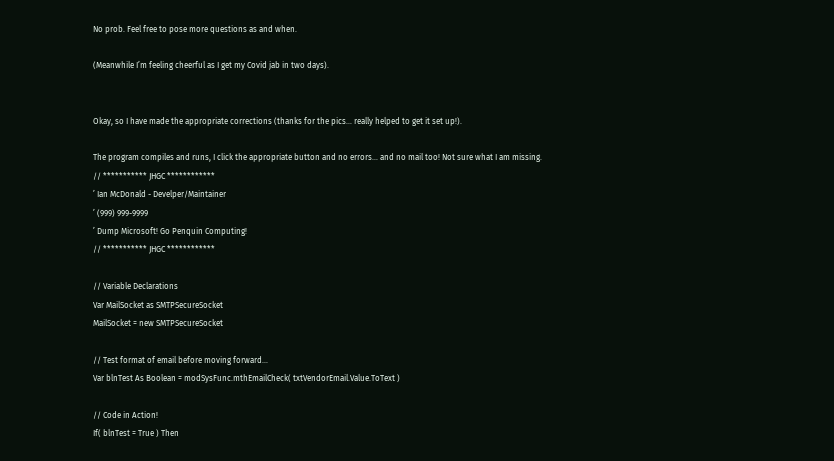No prob. Feel free to pose more questions as and when.

(Meanwhile I’m feeling cheerful as I get my Covid jab in two days).


Okay, so I have made the appropriate corrections (thanks for the pics… really helped to get it set up!).

The program compiles and runs, I click the appropriate button and no errors… and no mail too! Not sure what I am missing.
// *********** JHGC ************
’ Ian McDonald - Develper/Maintainer
’ (999) 999-9999
’ Dump Microsoft! Go Penquin Computing!
// *********** JHGC ************

// Variable Declarations
Var MailSocket as SMTPSecureSocket
MailSocket = new SMTPSecureSocket

// Test format of email before moving forward...
Var blnTest As Boolean = modSysFunc.mthEmailCheck( txtVendorEmail.Value.ToText )

// Code in Action!
If( blnTest = True ) Then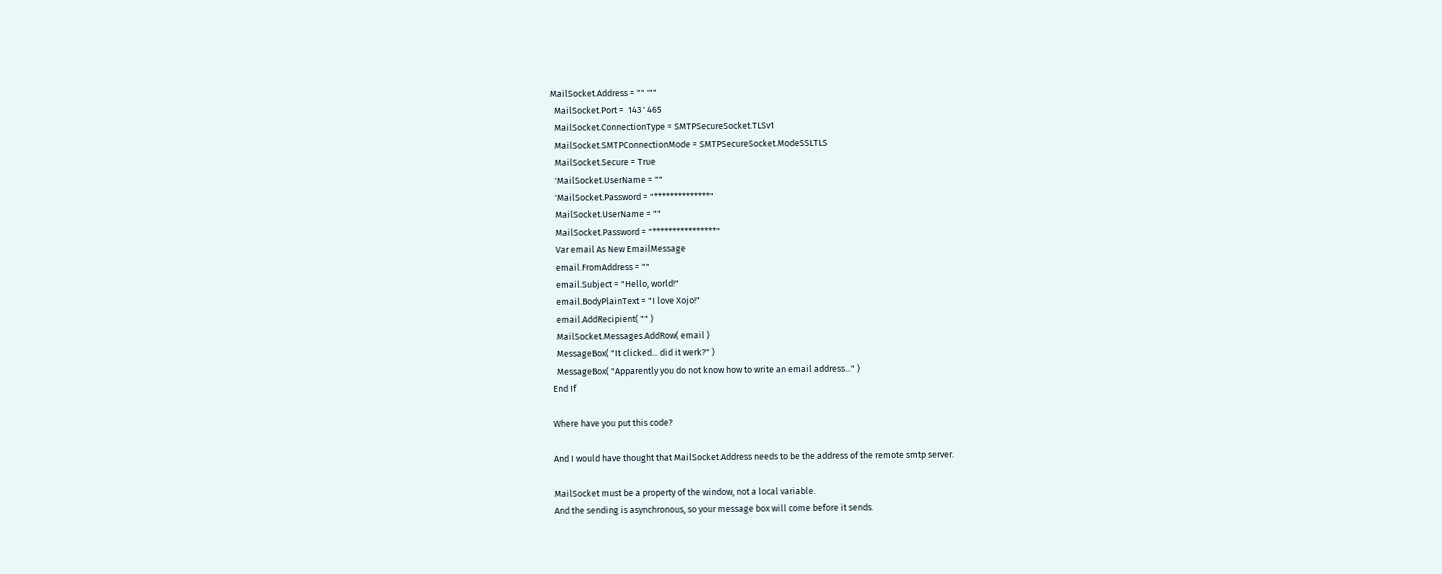MailSocket.Address = "" '""
  MailSocket.Port =  143 ' 465
  MailSocket.ConnectionType = SMTPSecureSocket.TLSv1
  MailSocket.SMTPConnectionMode = SMTPSecureSocket.ModeSSLTLS
  MailSocket.Secure = True
  'MailSocket.UserName = ""
  'MailSocket.Password = "**************"
  MailSocket.UserName = ""
  MailSocket.Password = "****************"
  Var email As New EmailMessage
  email.FromAddress = ""
  email.Subject = "Hello, world!"
  email.BodyPlainText = "I love Xojo!"
  email.AddRecipient( "" )
  MailSocket.Messages.AddRow( email )
  MessageBox( "It clicked... did it werk?" )
  MessageBox( "Apparently you do not know how to write an email address..." )
End If

Where have you put this code?

And I would have thought that MailSocket.Address needs to be the address of the remote smtp server.

MailSocket must be a property of the window, not a local variable.
And the sending is asynchronous, so your message box will come before it sends.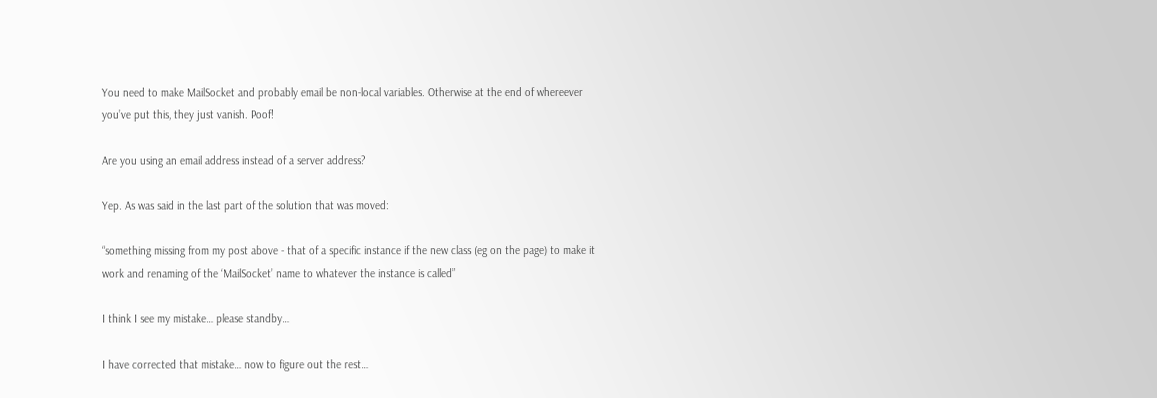You need to make MailSocket and probably email be non-local variables. Otherwise at the end of whereever you’ve put this, they just vanish. Poof!

Are you using an email address instead of a server address?

Yep. As was said in the last part of the solution that was moved:

“something missing from my post above - that of a specific instance if the new class (eg on the page) to make it work and renaming of the ‘MailSocket’ name to whatever the instance is called”

I think I see my mistake… please standby…

I have corrected that mistake… now to figure out the rest…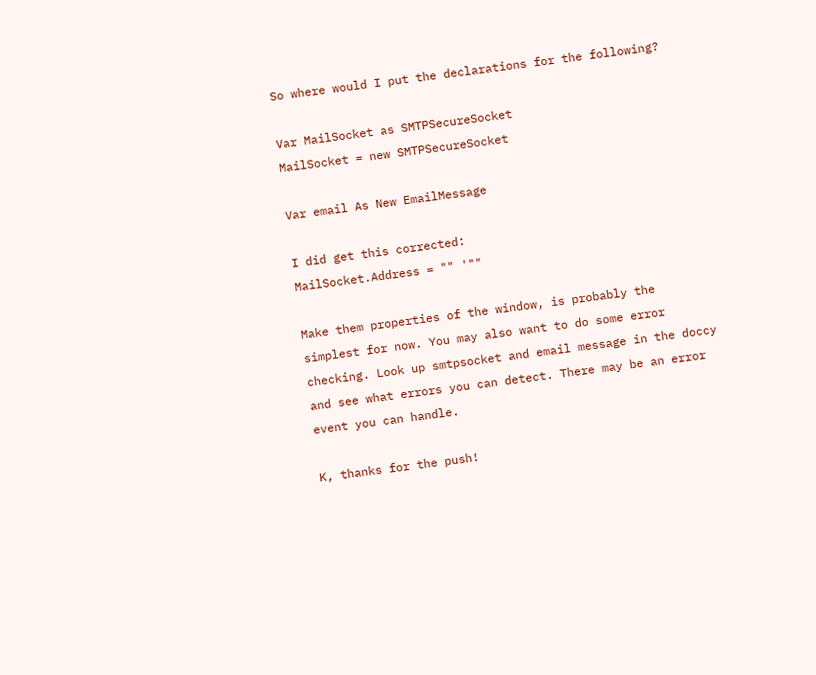So where would I put the declarations for the following?

Var MailSocket as SMTPSecureSocket
MailSocket = new SMTPSecureSocket

Var email As New EmailMessage

I did get this corrected:
MailSocket.Address = "" '""

Make them properties of the window, is probably the simplest for now. You may also want to do some error checking. Look up smtpsocket and email message in the doccy and see what errors you can detect. There may be an error event you can handle.

K, thanks for the push!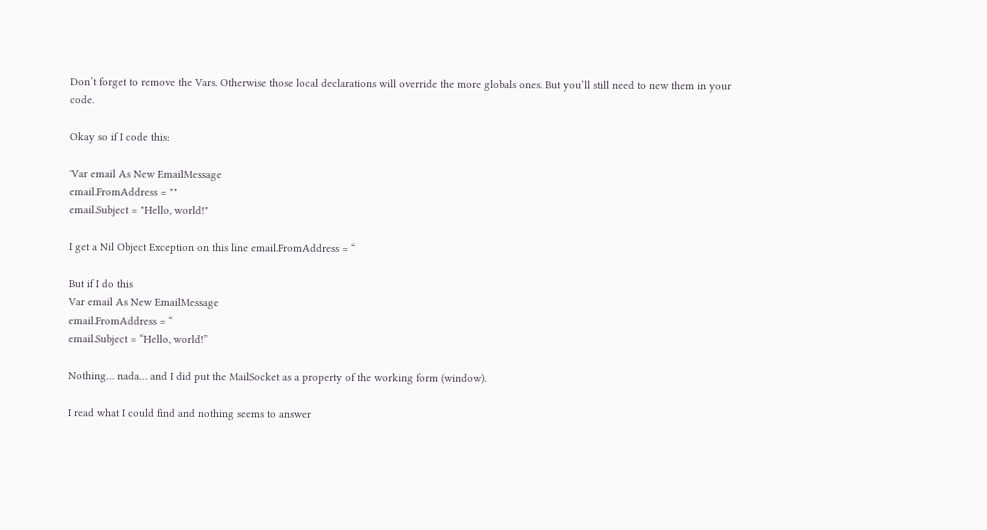Don’t forget to remove the Vars. Otherwise those local declarations will override the more globals ones. But you’ll still need to new them in your code.

Okay so if I code this:

'Var email As New EmailMessage
email.FromAddress = ""
email.Subject = "Hello, world!"

I get a Nil Object Exception on this line email.FromAddress = “

But if I do this
Var email As New EmailMessage
email.FromAddress = “
email.Subject = “Hello, world!”

Nothing… nada… and I did put the MailSocket as a property of the working form (window).

I read what I could find and nothing seems to answer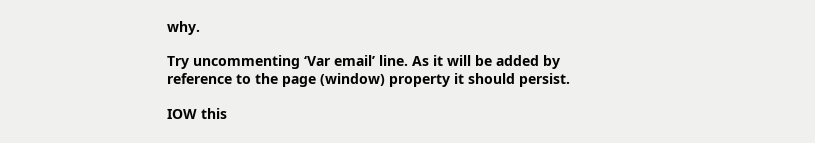why.

Try uncommenting ‘Var email’ line. As it will be added by reference to the page (window) property it should persist.

IOW this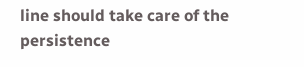line should take care of the persistence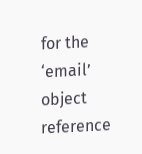for the ‘email’ object reference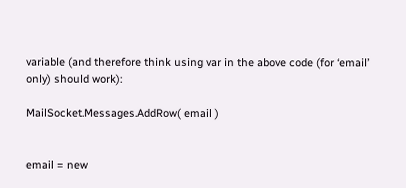variable (and therefore think using var in the above code (for ‘email’ only) should work):

MailSocket.Messages.AddRow( email )


email = new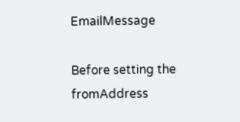EmailMessage

Before setting the fromAddress